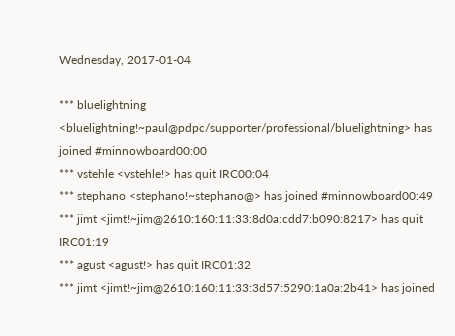Wednesday, 2017-01-04

*** bluelightning <bluelightning!~paul@pdpc/supporter/professional/bluelightning> has joined #minnowboard00:00
*** vstehle <vstehle!> has quit IRC00:04
*** stephano <stephano!~stephano@> has joined #minnowboard00:49
*** jimt <jimt!~jim@2610:160:11:33:8d0a:cdd7:b090:8217> has quit IRC01:19
*** agust <agust!> has quit IRC01:32
*** jimt <jimt!~jim@2610:160:11:33:3d57:5290:1a0a:2b41> has joined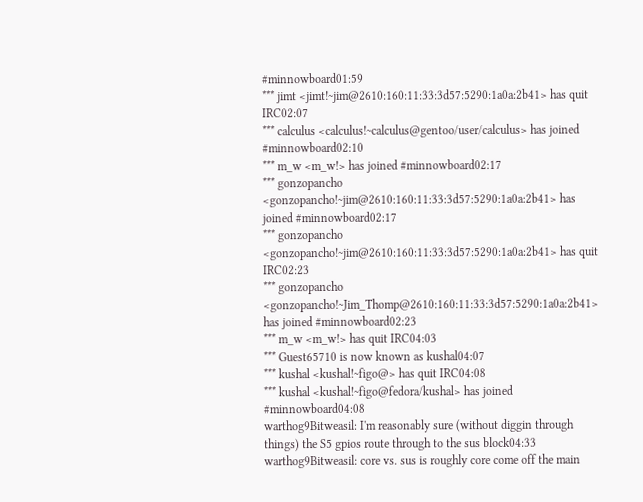#minnowboard01:59
*** jimt <jimt!~jim@2610:160:11:33:3d57:5290:1a0a:2b41> has quit IRC02:07
*** calculus <calculus!~calculus@gentoo/user/calculus> has joined #minnowboard02:10
*** m_w <m_w!> has joined #minnowboard02:17
*** gonzopancho <gonzopancho!~jim@2610:160:11:33:3d57:5290:1a0a:2b41> has joined #minnowboard02:17
*** gonzopancho <gonzopancho!~jim@2610:160:11:33:3d57:5290:1a0a:2b41> has quit IRC02:23
*** gonzopancho <gonzopancho!~Jim_Thomp@2610:160:11:33:3d57:5290:1a0a:2b41> has joined #minnowboard02:23
*** m_w <m_w!> has quit IRC04:03
*** Guest65710 is now known as kushal04:07
*** kushal <kushal!~figo@> has quit IRC04:08
*** kushal <kushal!~figo@fedora/kushal> has joined #minnowboard04:08
warthog9Bitweasil: I'm reasonably sure (without diggin through things) the S5 gpios route through to the sus block04:33
warthog9Bitweasil: core vs. sus is roughly core come off the main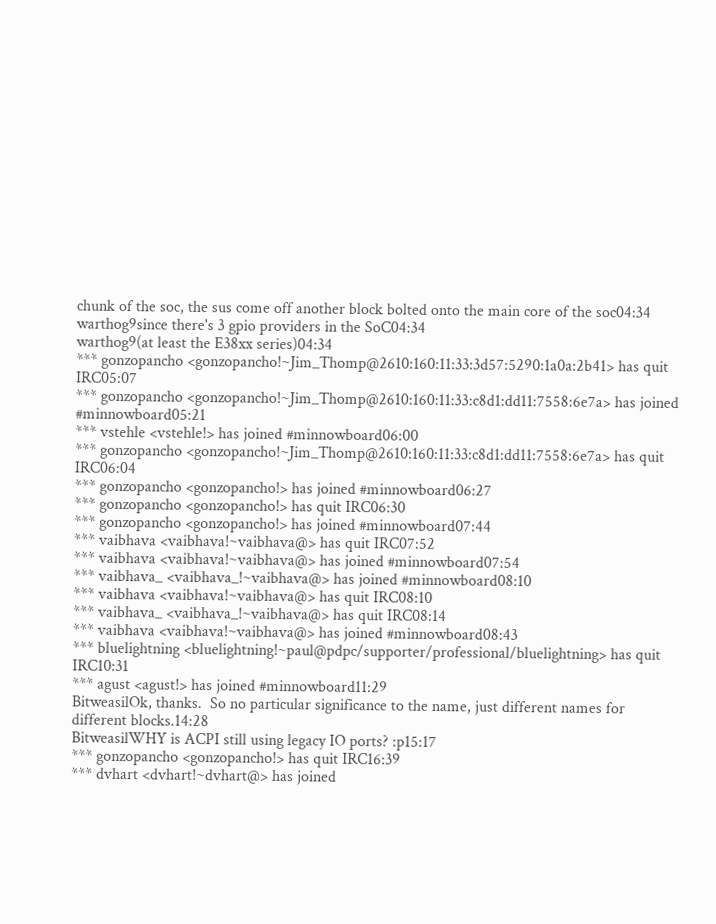chunk of the soc, the sus come off another block bolted onto the main core of the soc04:34
warthog9since there's 3 gpio providers in the SoC04:34
warthog9(at least the E38xx series)04:34
*** gonzopancho <gonzopancho!~Jim_Thomp@2610:160:11:33:3d57:5290:1a0a:2b41> has quit IRC05:07
*** gonzopancho <gonzopancho!~Jim_Thomp@2610:160:11:33:c8d1:dd11:7558:6e7a> has joined #minnowboard05:21
*** vstehle <vstehle!> has joined #minnowboard06:00
*** gonzopancho <gonzopancho!~Jim_Thomp@2610:160:11:33:c8d1:dd11:7558:6e7a> has quit IRC06:04
*** gonzopancho <gonzopancho!> has joined #minnowboard06:27
*** gonzopancho <gonzopancho!> has quit IRC06:30
*** gonzopancho <gonzopancho!> has joined #minnowboard07:44
*** vaibhava <vaibhava!~vaibhava@> has quit IRC07:52
*** vaibhava <vaibhava!~vaibhava@> has joined #minnowboard07:54
*** vaibhava_ <vaibhava_!~vaibhava@> has joined #minnowboard08:10
*** vaibhava <vaibhava!~vaibhava@> has quit IRC08:10
*** vaibhava_ <vaibhava_!~vaibhava@> has quit IRC08:14
*** vaibhava <vaibhava!~vaibhava@> has joined #minnowboard08:43
*** bluelightning <bluelightning!~paul@pdpc/supporter/professional/bluelightning> has quit IRC10:31
*** agust <agust!> has joined #minnowboard11:29
BitweasilOk, thanks.  So no particular significance to the name, just different names for different blocks.14:28
BitweasilWHY is ACPI still using legacy IO ports? :p15:17
*** gonzopancho <gonzopancho!> has quit IRC16:39
*** dvhart <dvhart!~dvhart@> has joined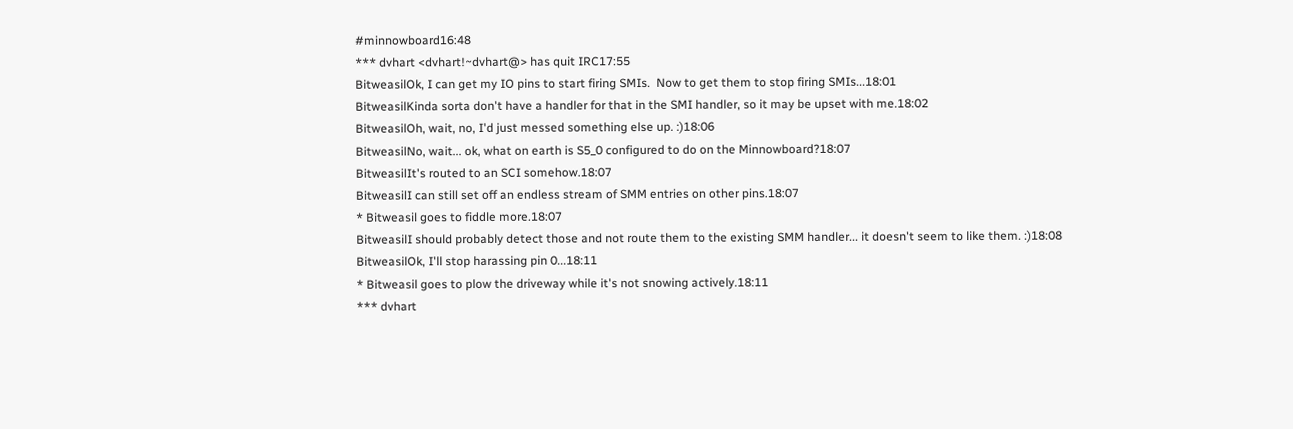#minnowboard16:48
*** dvhart <dvhart!~dvhart@> has quit IRC17:55
BitweasilOk, I can get my IO pins to start firing SMIs.  Now to get them to stop firing SMIs...18:01
BitweasilKinda sorta don't have a handler for that in the SMI handler, so it may be upset with me.18:02
BitweasilOh, wait, no, I'd just messed something else up. :)18:06
BitweasilNo, wait... ok, what on earth is S5_0 configured to do on the Minnowboard?18:07
BitweasilIt's routed to an SCI somehow.18:07
BitweasilI can still set off an endless stream of SMM entries on other pins.18:07
* Bitweasil goes to fiddle more.18:07
BitweasilI should probably detect those and not route them to the existing SMM handler... it doesn't seem to like them. :)18:08
BitweasilOk, I'll stop harassing pin 0...18:11
* Bitweasil goes to plow the driveway while it's not snowing actively.18:11
*** dvhart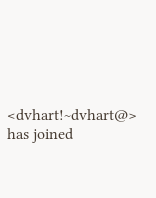<dvhart!~dvhart@> has joined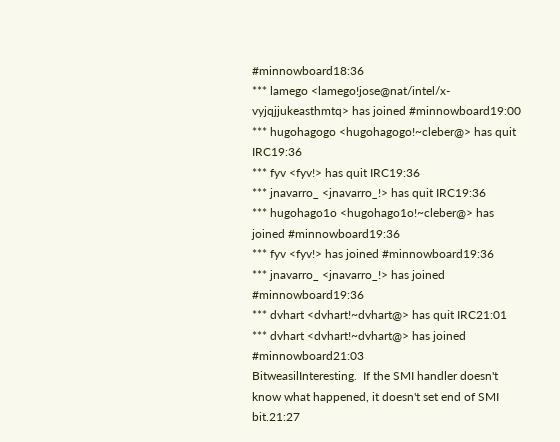#minnowboard18:36
*** lamego <lamego!jose@nat/intel/x-vyjqjjukeasthmtq> has joined #minnowboard19:00
*** hugohagogo <hugohagogo!~cleber@> has quit IRC19:36
*** fyv <fyv!> has quit IRC19:36
*** jnavarro_ <jnavarro_!> has quit IRC19:36
*** hugohago1o <hugohago1o!~cleber@> has joined #minnowboard19:36
*** fyv <fyv!> has joined #minnowboard19:36
*** jnavarro_ <jnavarro_!> has joined #minnowboard19:36
*** dvhart <dvhart!~dvhart@> has quit IRC21:01
*** dvhart <dvhart!~dvhart@> has joined #minnowboard21:03
BitweasilInteresting.  If the SMI handler doesn't know what happened, it doesn't set end of SMI bit.21:27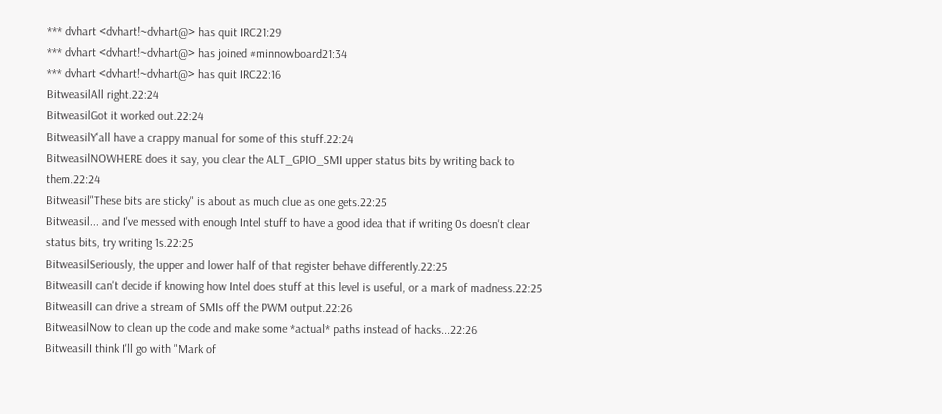*** dvhart <dvhart!~dvhart@> has quit IRC21:29
*** dvhart <dvhart!~dvhart@> has joined #minnowboard21:34
*** dvhart <dvhart!~dvhart@> has quit IRC22:16
BitweasilAll right.22:24
BitweasilGot it worked out.22:24
BitweasilY'all have a crappy manual for some of this stuff.22:24
BitweasilNOWHERE does it say, you clear the ALT_GPIO_SMI upper status bits by writing back to them.22:24
Bitweasil"These bits are sticky" is about as much clue as one gets.22:25
Bitweasil... and I've messed with enough Intel stuff to have a good idea that if writing 0s doesn't clear status bits, try writing 1s.22:25
BitweasilSeriously, the upper and lower half of that register behave differently.22:25
BitweasilI can't decide if knowing how Intel does stuff at this level is useful, or a mark of madness.22:25
BitweasilI can drive a stream of SMIs off the PWM output.22:26
BitweasilNow to clean up the code and make some *actual* paths instead of hacks...22:26
BitweasilI think I'll go with "Mark of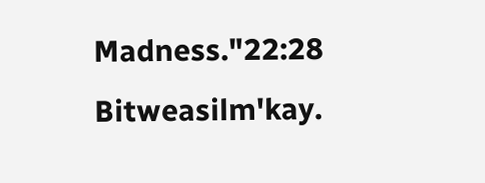Madness."22:28
Bitweasilm'kay.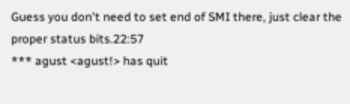Guess you don't need to set end of SMI there, just clear the proper status bits.22:57
*** agust <agust!> has quit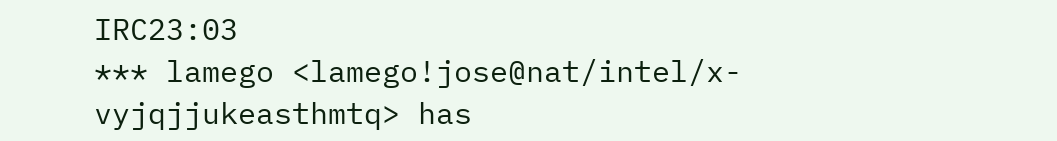IRC23:03
*** lamego <lamego!jose@nat/intel/x-vyjqjjukeasthmtq> has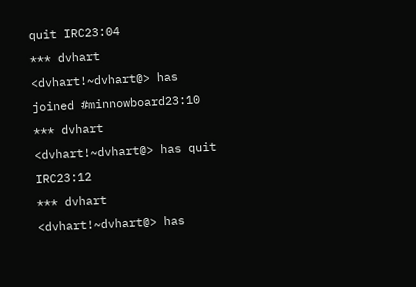quit IRC23:04
*** dvhart <dvhart!~dvhart@> has joined #minnowboard23:10
*** dvhart <dvhart!~dvhart@> has quit IRC23:12
*** dvhart <dvhart!~dvhart@> has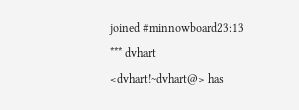joined #minnowboard23:13
*** dvhart <dvhart!~dvhart@> has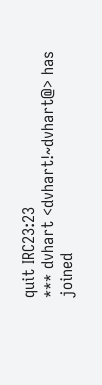quit IRC23:23
*** dvhart <dvhart!~dvhart@> has joined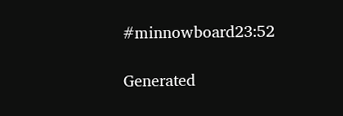#minnowboard23:52

Generated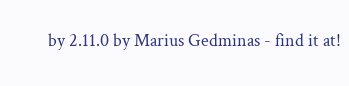by 2.11.0 by Marius Gedminas - find it at!